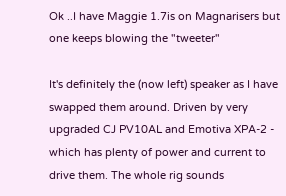Ok ..I have Maggie 1.7is on Magnarisers but one keeps blowing the "tweeter"

It's definitely the (now left) speaker as I have swapped them around. Driven by very upgraded CJ PV10AL and Emotiva XPA-2 - which has plenty of power and current to drive them. The whole rig sounds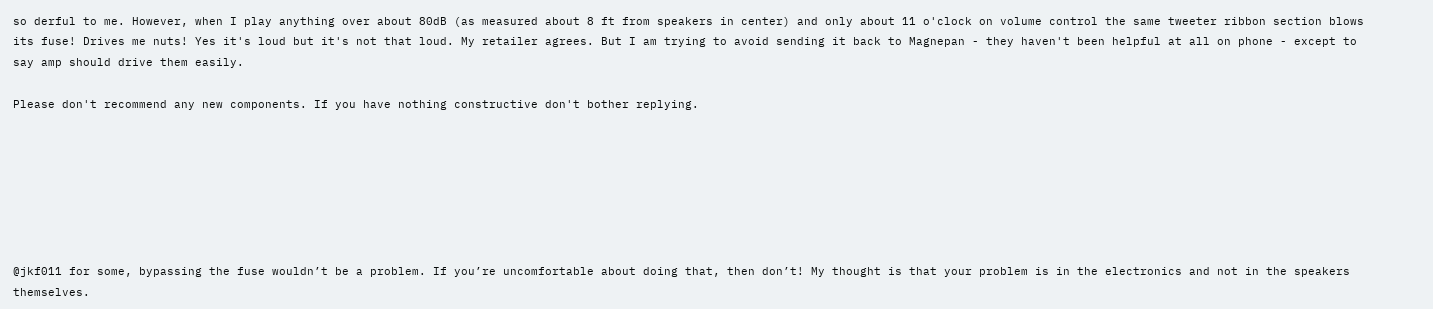so derful to me. However, when I play anything over about 80dB (as measured about 8 ft from speakers in center) and only about 11 o'clock on volume control the same tweeter ribbon section blows its fuse! Drives me nuts! Yes it's loud but it's not that loud. My retailer agrees. But I am trying to avoid sending it back to Magnepan - they haven't been helpful at all on phone - except to say amp should drive them easily.

Please don't recommend any new components. If you have nothing constructive don't bother replying.







@jkf011 for some, bypassing the fuse wouldn’t be a problem. If you’re uncomfortable about doing that, then don’t! My thought is that your problem is in the electronics and not in the speakers themselves.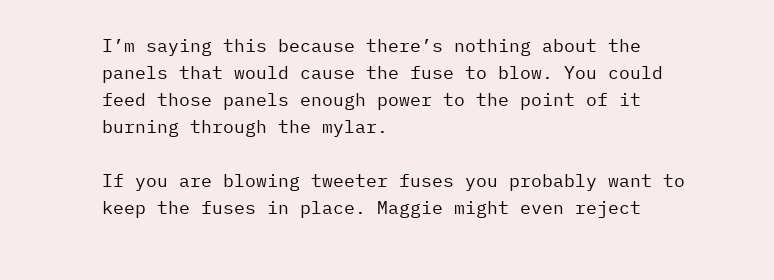I’m saying this because there’s nothing about the panels that would cause the fuse to blow. You could feed those panels enough power to the point of it burning through the mylar.

If you are blowing tweeter fuses you probably want to keep the fuses in place. Maggie might even reject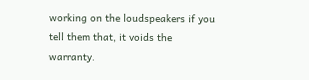working on the loudspeakers if you tell them that, it voids the warranty.